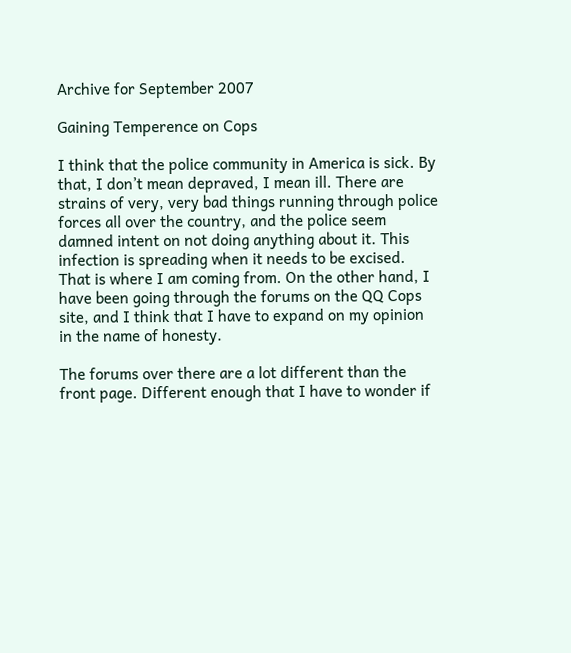Archive for September 2007

Gaining Temperence on Cops

I think that the police community in America is sick. By that, I don’t mean depraved, I mean ill. There are strains of very, very bad things running through police forces all over the country, and the police seem damned intent on not doing anything about it. This infection is spreading when it needs to be excised. That is where I am coming from. On the other hand, I have been going through the forums on the QQ Cops site, and I think that I have to expand on my opinion in the name of honesty.

The forums over there are a lot different than the front page. Different enough that I have to wonder if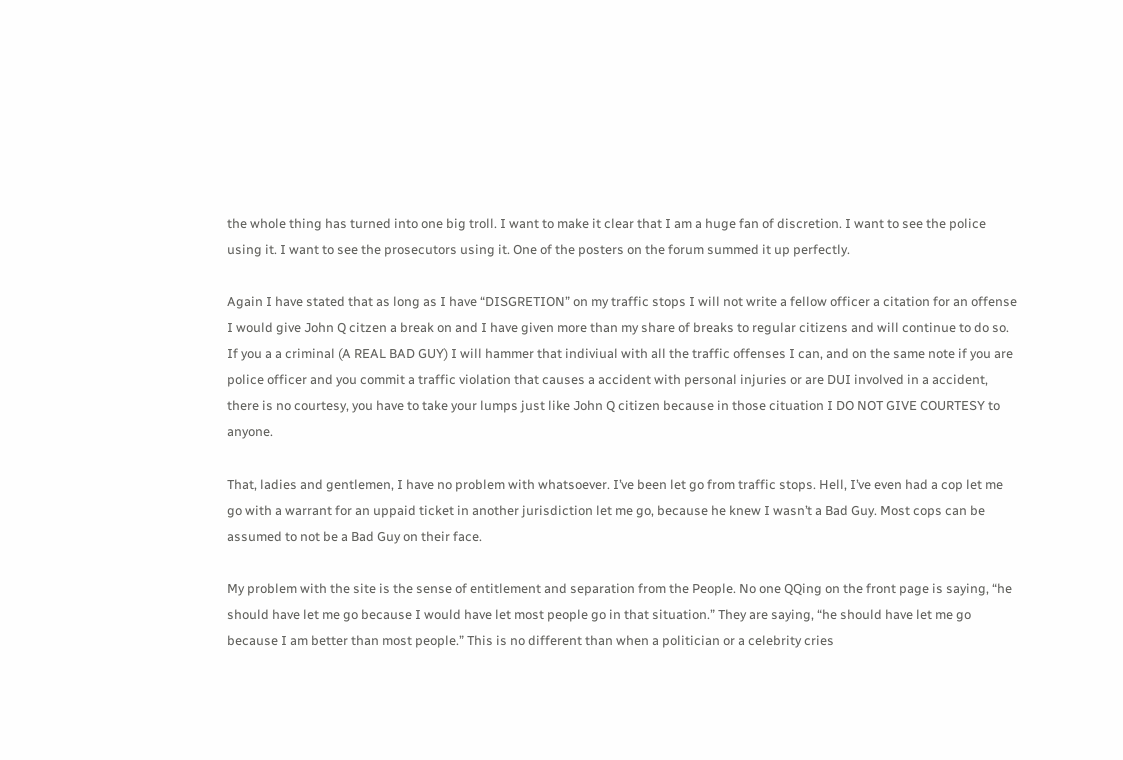the whole thing has turned into one big troll. I want to make it clear that I am a huge fan of discretion. I want to see the police using it. I want to see the prosecutors using it. One of the posters on the forum summed it up perfectly.

Again I have stated that as long as I have “DISGRETION” on my traffic stops I will not write a fellow officer a citation for an offense I would give John Q citzen a break on and I have given more than my share of breaks to regular citizens and will continue to do so.
If you a a criminal (A REAL BAD GUY) I will hammer that indiviual with all the traffic offenses I can, and on the same note if you are police officer and you commit a traffic violation that causes a accident with personal injuries or are DUI involved in a accident, there is no courtesy, you have to take your lumps just like John Q citizen because in those cituation I DO NOT GIVE COURTESY to anyone.

That, ladies and gentlemen, I have no problem with whatsoever. I’ve been let go from traffic stops. Hell, I’ve even had a cop let me go with a warrant for an uppaid ticket in another jurisdiction let me go, because he knew I wasn’t a Bad Guy. Most cops can be assumed to not be a Bad Guy on their face.

My problem with the site is the sense of entitlement and separation from the People. No one QQing on the front page is saying, “he should have let me go because I would have let most people go in that situation.” They are saying, “he should have let me go because I am better than most people.” This is no different than when a politician or a celebrity cries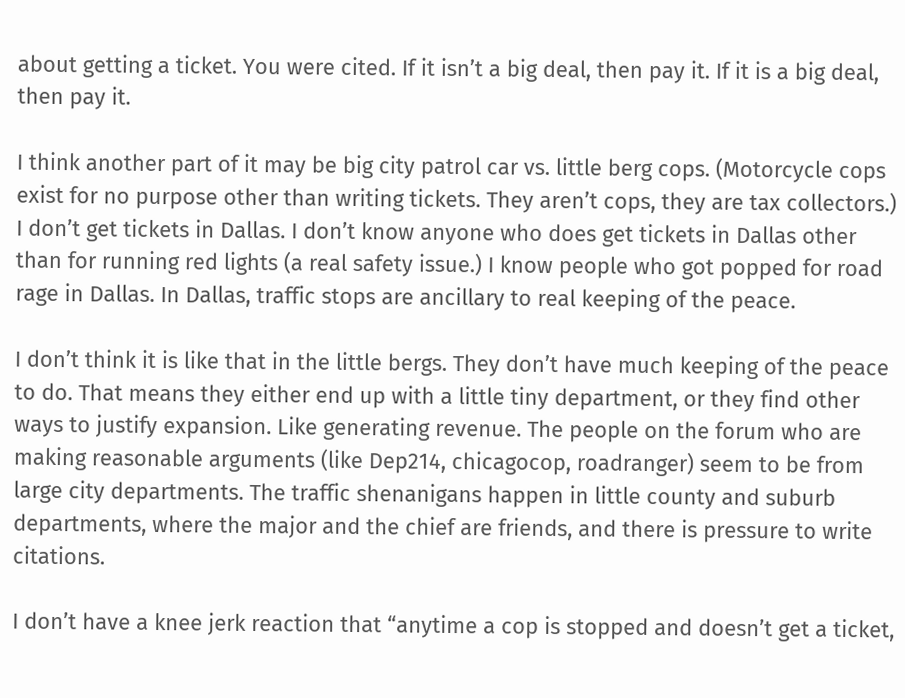about getting a ticket. You were cited. If it isn’t a big deal, then pay it. If it is a big deal, then pay it.

I think another part of it may be big city patrol car vs. little berg cops. (Motorcycle cops exist for no purpose other than writing tickets. They aren’t cops, they are tax collectors.) I don’t get tickets in Dallas. I don’t know anyone who does get tickets in Dallas other than for running red lights (a real safety issue.) I know people who got popped for road rage in Dallas. In Dallas, traffic stops are ancillary to real keeping of the peace.

I don’t think it is like that in the little bergs. They don’t have much keeping of the peace to do. That means they either end up with a little tiny department, or they find other ways to justify expansion. Like generating revenue. The people on the forum who are making reasonable arguments (like Dep214, chicagocop, roadranger) seem to be from large city departments. The traffic shenanigans happen in little county and suburb departments, where the major and the chief are friends, and there is pressure to write citations.

I don’t have a knee jerk reaction that “anytime a cop is stopped and doesn’t get a ticket,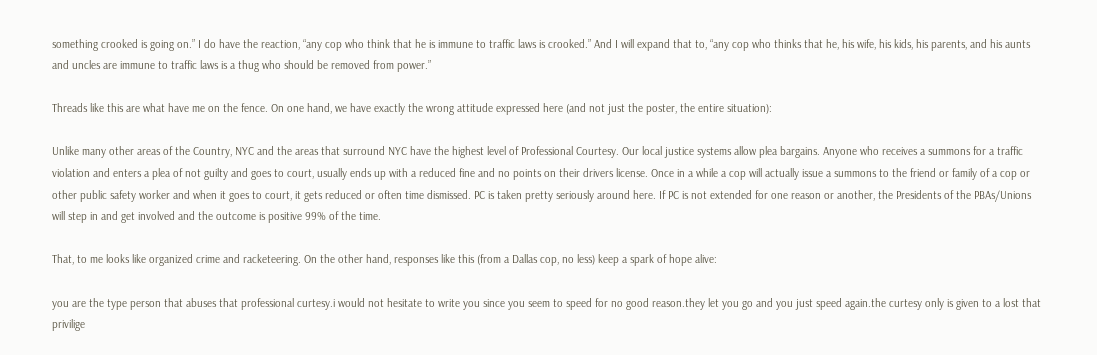something crooked is going on.” I do have the reaction, “any cop who think that he is immune to traffic laws is crooked.” And I will expand that to, “any cop who thinks that he, his wife, his kids, his parents, and his aunts and uncles are immune to traffic laws is a thug who should be removed from power.”

Threads like this are what have me on the fence. On one hand, we have exactly the wrong attitude expressed here (and not just the poster, the entire situation):

Unlike many other areas of the Country, NYC and the areas that surround NYC have the highest level of Professional Courtesy. Our local justice systems allow plea bargains. Anyone who receives a summons for a traffic violation and enters a plea of not guilty and goes to court, usually ends up with a reduced fine and no points on their drivers license. Once in a while a cop will actually issue a summons to the friend or family of a cop or other public safety worker and when it goes to court, it gets reduced or often time dismissed. PC is taken pretty seriously around here. If PC is not extended for one reason or another, the Presidents of the PBAs/Unions will step in and get involved and the outcome is positive 99% of the time.

That, to me looks like organized crime and racketeering. On the other hand, responses like this (from a Dallas cop, no less) keep a spark of hope alive:

you are the type person that abuses that professional curtesy.i would not hesitate to write you since you seem to speed for no good reason.they let you go and you just speed again.the curtesy only is given to a lost that privilige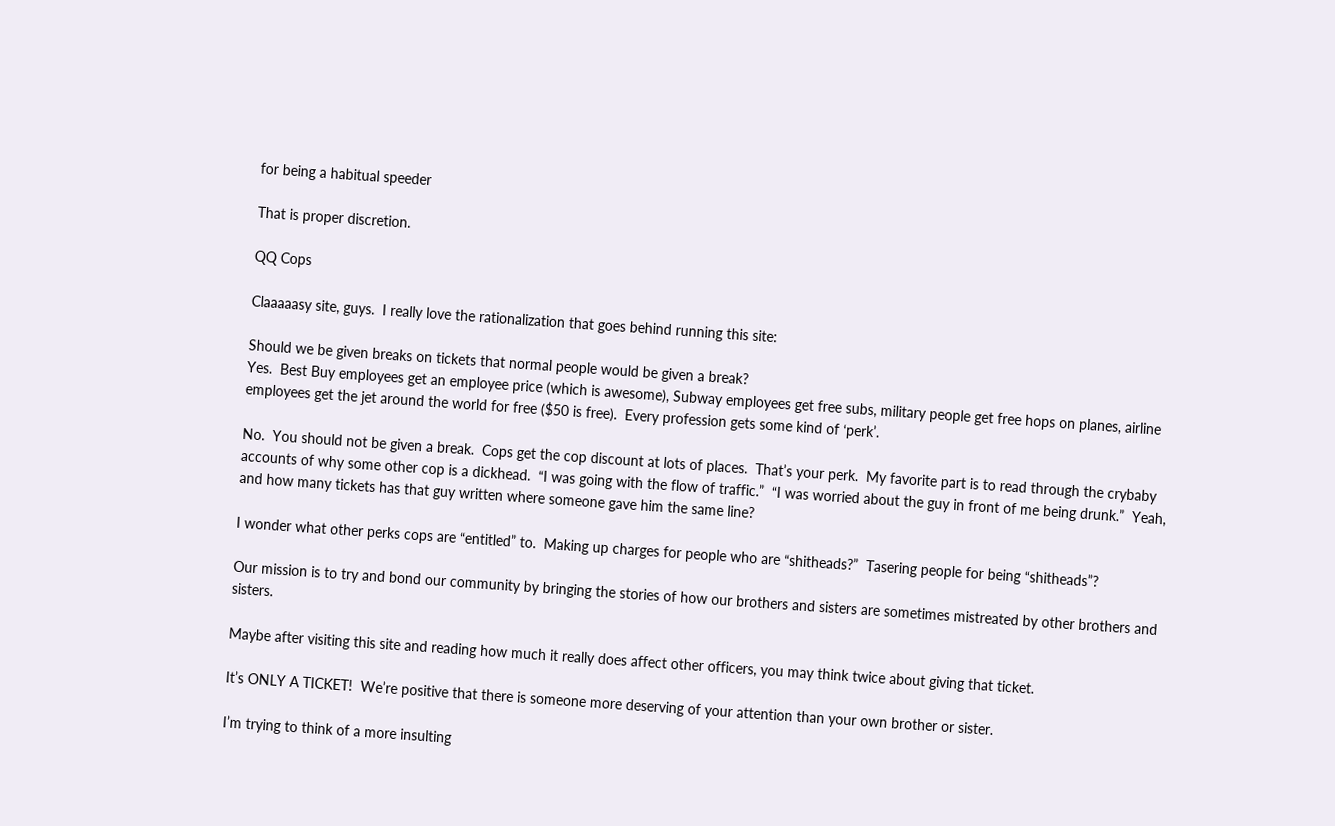for being a habitual speeder

That is proper discretion.

QQ Cops

Claaaaasy site, guys.  I really love the rationalization that goes behind running this site:

Should we be given breaks on tickets that normal people would be given a break?
Yes.  Best Buy employees get an employee price (which is awesome), Subway employees get free subs, military people get free hops on planes, airline employees get the jet around the world for free ($50 is free).  Every profession gets some kind of ‘perk’.

No.  You should not be given a break.  Cops get the cop discount at lots of places.  That’s your perk.  My favorite part is to read through the crybaby accounts of why some other cop is a dickhead.  “I was going with the flow of traffic.”  “I was worried about the guy in front of me being drunk.”  Yeah, and how many tickets has that guy written where someone gave him the same line?

I wonder what other perks cops are “entitled” to.  Making up charges for people who are “shitheads?”  Tasering people for being “shitheads”?

Our mission is to try and bond our community by bringing the stories of how our brothers and sisters are sometimes mistreated by other brothers and sisters.

Maybe after visiting this site and reading how much it really does affect other officers, you may think twice about giving that ticket.

It’s ONLY A TICKET!  We’re positive that there is someone more deserving of your attention than your own brother or sister.

I’m trying to think of a more insulting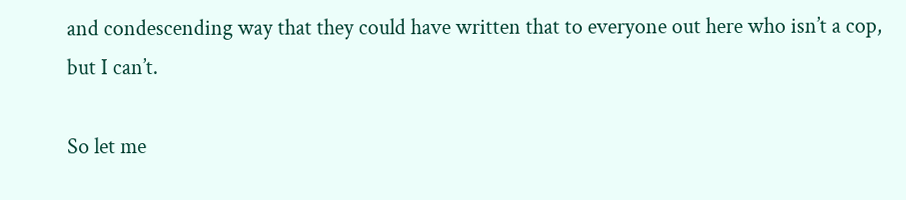and condescending way that they could have written that to everyone out here who isn’t a cop, but I can’t.

So let me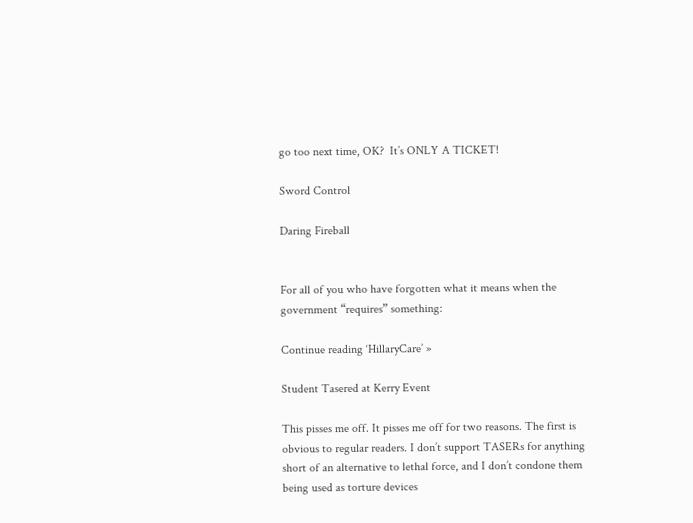go too next time, OK?  It’s ONLY A TICKET!

Sword Control

Daring Fireball


For all of you who have forgotten what it means when the government “requires” something:

Continue reading ‘HillaryCare’ »

Student Tasered at Kerry Event

This pisses me off. It pisses me off for two reasons. The first is obvious to regular readers. I don’t support TASERs for anything short of an alternative to lethal force, and I don’t condone them being used as torture devices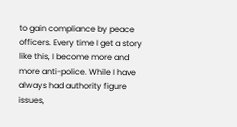to gain compliance by peace officers. Every time I get a story like this, I become more and more anti-police. While I have always had authority figure issues,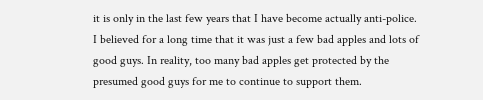it is only in the last few years that I have become actually anti-police. I believed for a long time that it was just a few bad apples and lots of good guys. In reality, too many bad apples get protected by the presumed good guys for me to continue to support them.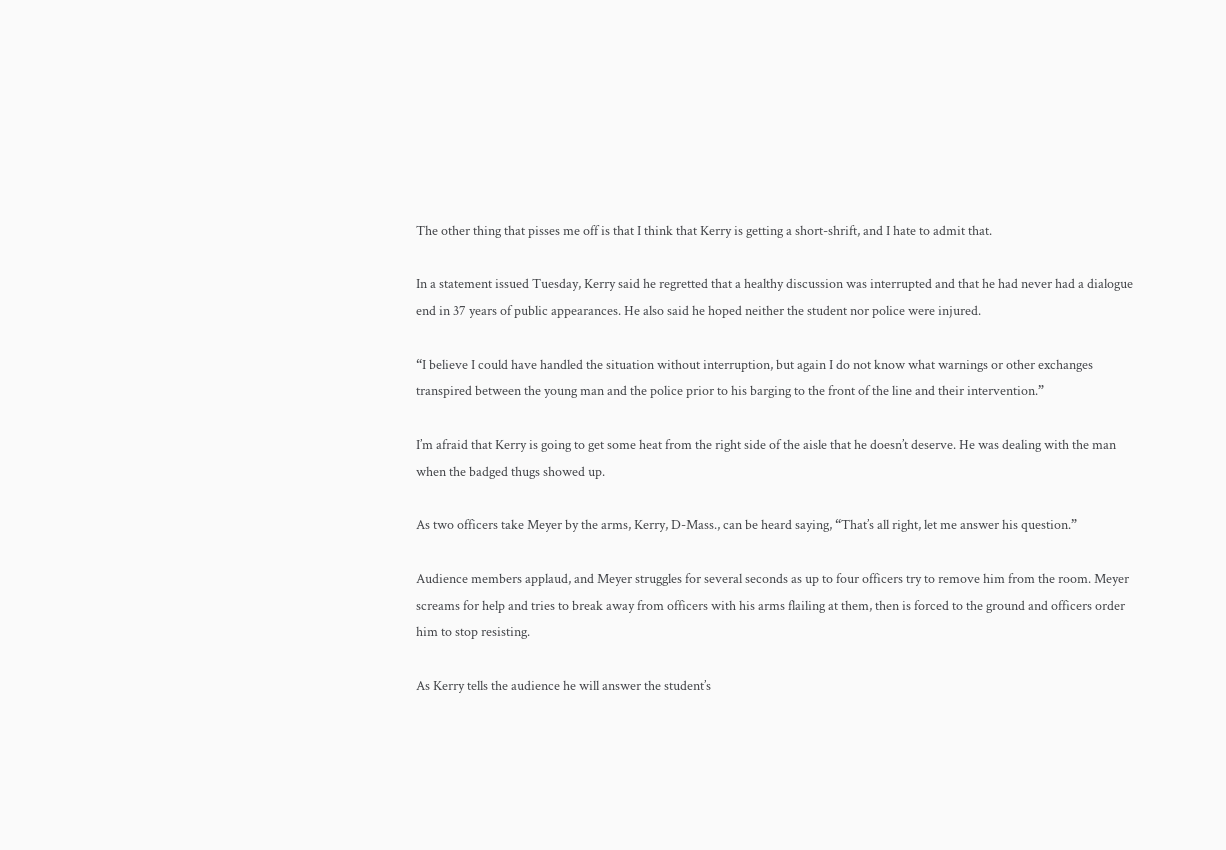The other thing that pisses me off is that I think that Kerry is getting a short-shrift, and I hate to admit that.

In a statement issued Tuesday, Kerry said he regretted that a healthy discussion was interrupted and that he had never had a dialogue end in 37 years of public appearances. He also said he hoped neither the student nor police were injured.

“I believe I could have handled the situation without interruption, but again I do not know what warnings or other exchanges transpired between the young man and the police prior to his barging to the front of the line and their intervention.”

I’m afraid that Kerry is going to get some heat from the right side of the aisle that he doesn’t deserve. He was dealing with the man when the badged thugs showed up.

As two officers take Meyer by the arms, Kerry, D-Mass., can be heard saying, “That’s all right, let me answer his question.”

Audience members applaud, and Meyer struggles for several seconds as up to four officers try to remove him from the room. Meyer screams for help and tries to break away from officers with his arms flailing at them, then is forced to the ground and officers order him to stop resisting.

As Kerry tells the audience he will answer the student’s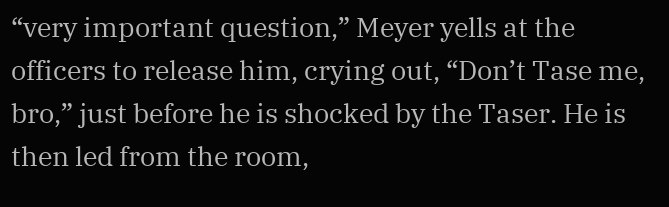“very important question,” Meyer yells at the officers to release him, crying out, “Don’t Tase me, bro,” just before he is shocked by the Taser. He is then led from the room,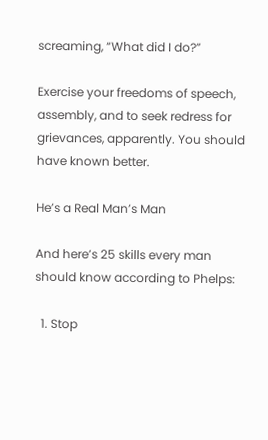screaming, “What did I do?”

Exercise your freedoms of speech, assembly, and to seek redress for grievances, apparently. You should have known better.

He’s a Real Man’s Man

And here’s 25 skills every man should know according to Phelps:

  1. Stop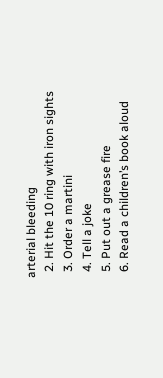arterial bleeding
  2. Hit the 10 ring with iron sights
  3. Order a martini
  4. Tell a joke
  5. Put out a grease fire
  6. Read a children’s book aloud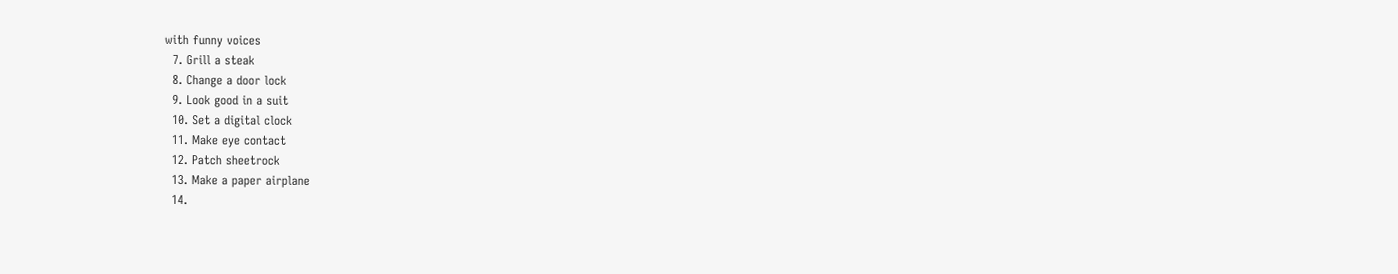with funny voices
  7. Grill a steak
  8. Change a door lock
  9. Look good in a suit
  10. Set a digital clock
  11. Make eye contact
  12. Patch sheetrock
  13. Make a paper airplane
  14.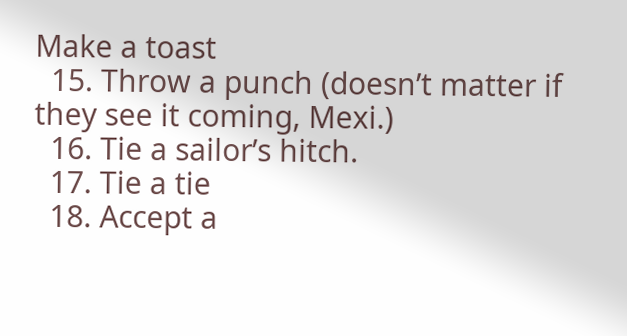Make a toast
  15. Throw a punch (doesn’t matter if they see it coming, Mexi.)
  16. Tie a sailor’s hitch.
  17. Tie a tie
  18. Accept a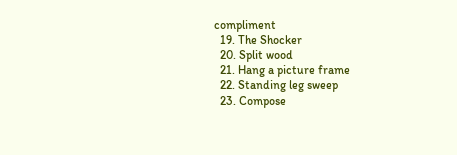compliment
  19. The Shocker
  20. Split wood
  21. Hang a picture frame
  22. Standing leg sweep
  23. Compose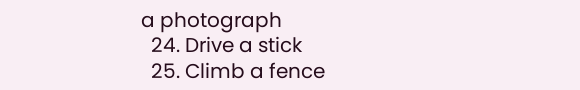a photograph
  24. Drive a stick
  25. Climb a fence